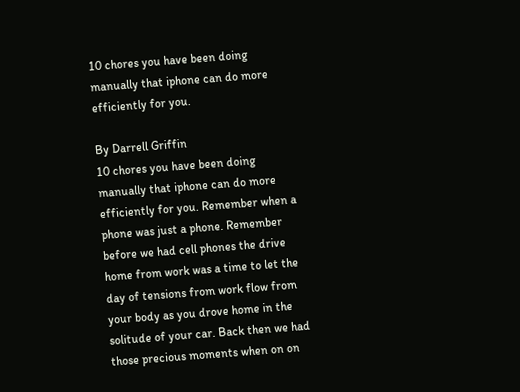10 chores you have been doing manually that iphone can do more efficiently for you.

By Darrell Griffin
10 chores you have been doing manually that iphone can do more efficiently for you. Remember when a phone was just a phone. Remember before we had cell phones the drive home from work was a time to let the day of tensions from work flow from your body as you drove home in the solitude of your car. Back then we had those precious moments when on on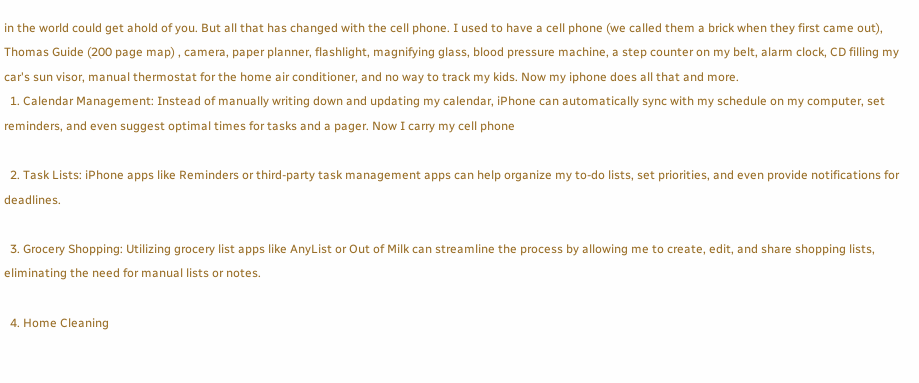in the world could get ahold of you. But all that has changed with the cell phone. I used to have a cell phone (we called them a brick when they first came out), Thomas Guide (200 page map) , camera, paper planner, flashlight, magnifying glass, blood pressure machine, a step counter on my belt, alarm clock, CD filling my car's sun visor, manual thermostat for the home air conditioner, and no way to track my kids. Now my iphone does all that and more.
  1. Calendar Management: Instead of manually writing down and updating my calendar, iPhone can automatically sync with my schedule on my computer, set reminders, and even suggest optimal times for tasks and a pager. Now I carry my cell phone

  2. Task Lists: iPhone apps like Reminders or third-party task management apps can help organize my to-do lists, set priorities, and even provide notifications for deadlines.

  3. Grocery Shopping: Utilizing grocery list apps like AnyList or Out of Milk can streamline the process by allowing me to create, edit, and share shopping lists, eliminating the need for manual lists or notes.

  4. Home Cleaning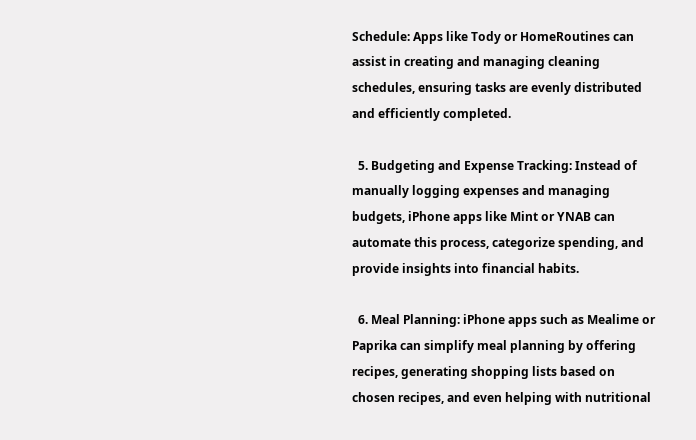Schedule: Apps like Tody or HomeRoutines can assist in creating and managing cleaning schedules, ensuring tasks are evenly distributed and efficiently completed.

  5. Budgeting and Expense Tracking: Instead of manually logging expenses and managing budgets, iPhone apps like Mint or YNAB can automate this process, categorize spending, and provide insights into financial habits.

  6. Meal Planning: iPhone apps such as Mealime or Paprika can simplify meal planning by offering recipes, generating shopping lists based on chosen recipes, and even helping with nutritional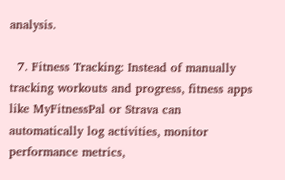analysis.

  7. Fitness Tracking: Instead of manually tracking workouts and progress, fitness apps like MyFitnessPal or Strava can automatically log activities, monitor performance metrics,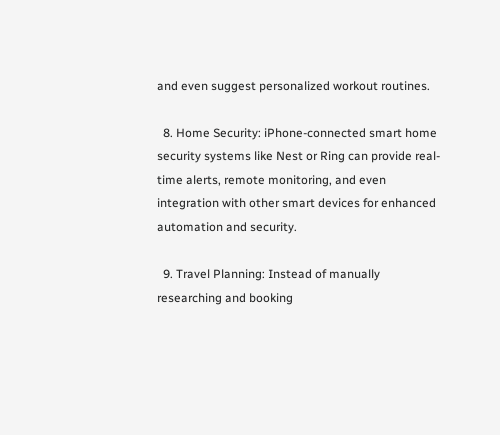and even suggest personalized workout routines.

  8. Home Security: iPhone-connected smart home security systems like Nest or Ring can provide real-time alerts, remote monitoring, and even integration with other smart devices for enhanced automation and security.

  9. Travel Planning: Instead of manually researching and booking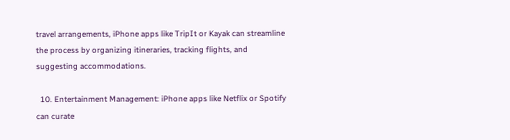travel arrangements, iPhone apps like TripIt or Kayak can streamline the process by organizing itineraries, tracking flights, and suggesting accommodations.

  10. Entertainment Management: iPhone apps like Netflix or Spotify can curate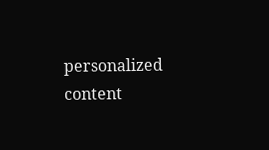personalized content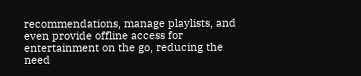recommendations, manage playlists, and even provide offline access for entertainment on the go, reducing the need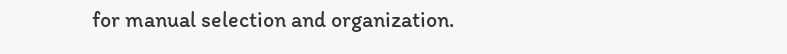for manual selection and organization.